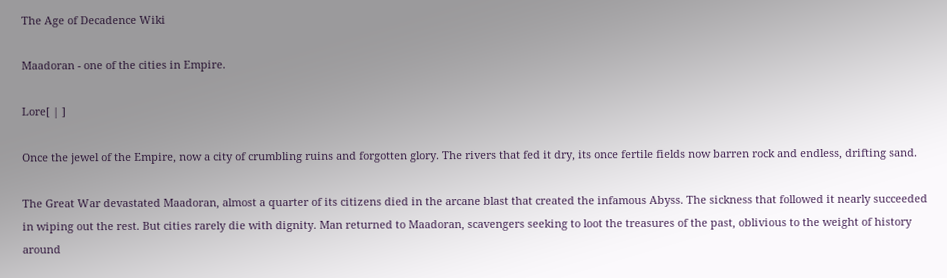The Age of Decadence Wiki

Maadoran - one of the cities in Empire.

Lore[ | ]

Once the jewel of the Empire, now a city of crumbling ruins and forgotten glory. The rivers that fed it dry, its once fertile fields now barren rock and endless, drifting sand.

The Great War devastated Maadoran, almost a quarter of its citizens died in the arcane blast that created the infamous Abyss. The sickness that followed it nearly succeeded in wiping out the rest. But cities rarely die with dignity. Man returned to Maadoran, scavengers seeking to loot the treasures of the past, oblivious to the weight of history around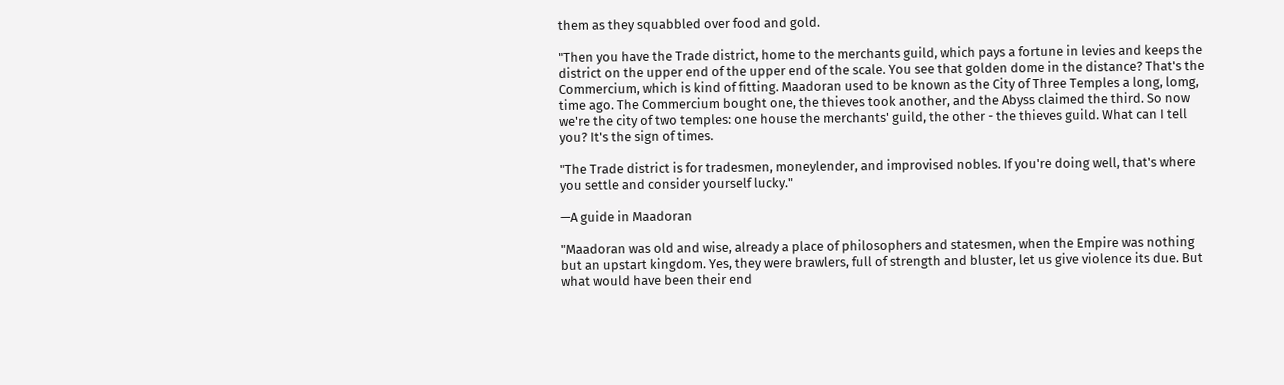them as they squabbled over food and gold.

"Then you have the Trade district, home to the merchants guild, which pays a fortune in levies and keeps the district on the upper end of the upper end of the scale. You see that golden dome in the distance? That's the Commercium, which is kind of fitting. Maadoran used to be known as the City of Three Temples a long, lomg, time ago. The Commercium bought one, the thieves took another, and the Abyss claimed the third. So now we're the city of two temples: one house the merchants' guild, the other - the thieves guild. What can I tell you? It's the sign of times.

"The Trade district is for tradesmen, moneylender, and improvised nobles. If you're doing well, that's where you settle and consider yourself lucky."

—A guide in Maadoran

"Maadoran was old and wise, already a place of philosophers and statesmen, when the Empire was nothing but an upstart kingdom. Yes, they were brawlers, full of strength and bluster, let us give violence its due. But what would have been their end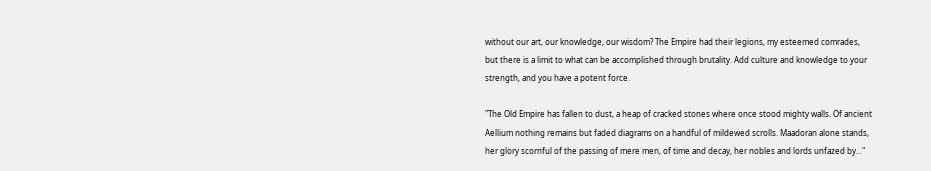without our art, our knowledge, our wisdom? The Empire had their legions, my esteemed comrades, but there is a limit to what can be accomplished through brutality. Add culture and knowledge to your strength, and you have a potent force.

"The Old Empire has fallen to dust, a heap of cracked stones where once stood mighty walls. Of ancient Aellium nothing remains but faded diagrams on a handful of mildewed scrolls. Maadoran alone stands, her glory scornful of the passing of mere men, of time and decay, her nobles and lords unfazed by..."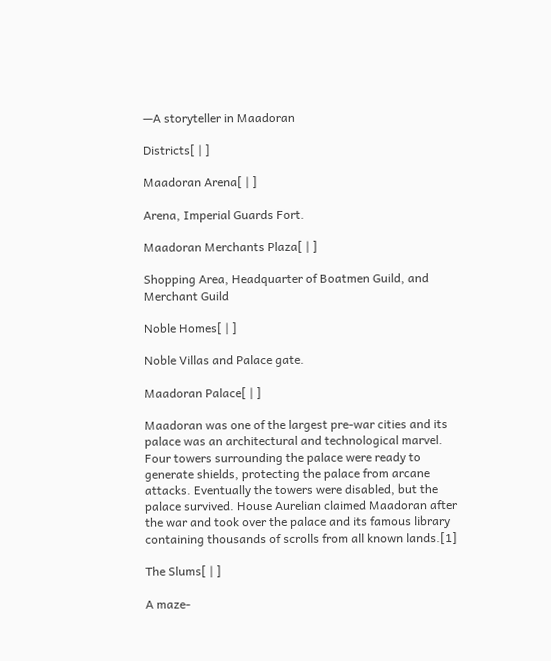—A storyteller in Maadoran

Districts[ | ]

Maadoran Arena[ | ]

Arena, Imperial Guards Fort.

Maadoran Merchants Plaza[ | ]

Shopping Area, Headquarter of Boatmen Guild, and Merchant Guild

Noble Homes[ | ]

Noble Villas and Palace gate.

Maadoran Palace[ | ]

Maadoran was one of the largest pre-war cities and its palace was an architectural and technological marvel. Four towers surrounding the palace were ready to generate shields, protecting the palace from arcane attacks. Eventually the towers were disabled, but the palace survived. House Aurelian claimed Maadoran after the war and took over the palace and its famous library containing thousands of scrolls from all known lands.[1]

The Slums[ | ]

A maze-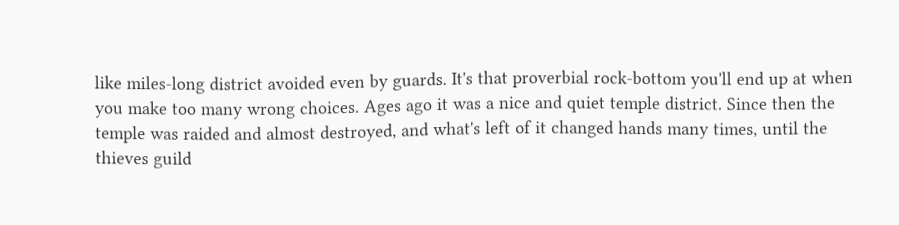like miles-long district avoided even by guards. It's that proverbial rock-bottom you'll end up at when you make too many wrong choices. Ages ago it was a nice and quiet temple district. Since then the temple was raided and almost destroyed, and what's left of it changed hands many times, until the thieves guild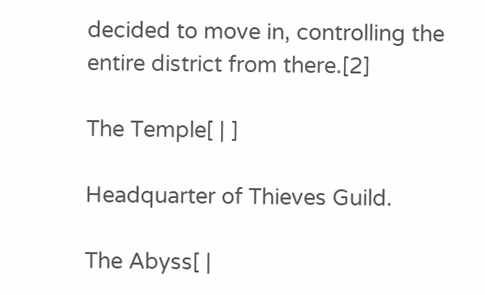decided to move in, controlling the entire district from there.[2]

The Temple[ | ]

Headquarter of Thieves Guild.

The Abyss[ |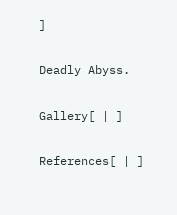]

Deadly Abyss.

Gallery[ | ]

References[ | ]